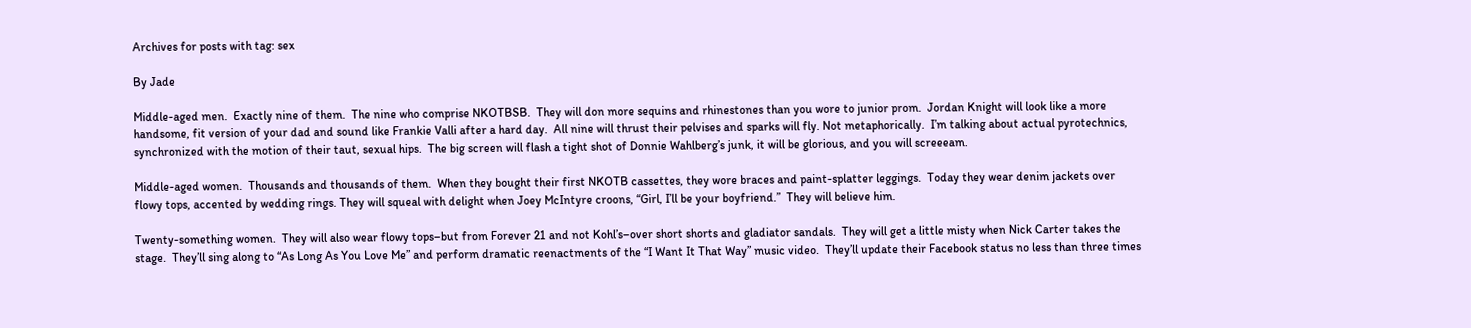Archives for posts with tag: sex

By Jade

Middle-aged men.  Exactly nine of them.  The nine who comprise NKOTBSB.  They will don more sequins and rhinestones than you wore to junior prom.  Jordan Knight will look like a more handsome, fit version of your dad and sound like Frankie Valli after a hard day.  All nine will thrust their pelvises and sparks will fly. Not metaphorically.  I’m talking about actual pyrotechnics, synchronized with the motion of their taut, sexual hips.  The big screen will flash a tight shot of Donnie Wahlberg’s junk, it will be glorious, and you will screeeam.

Middle-aged women.  Thousands and thousands of them.  When they bought their first NKOTB cassettes, they wore braces and paint-splatter leggings.  Today they wear denim jackets over flowy tops, accented by wedding rings. They will squeal with delight when Joey McIntyre croons, “Girl, I’ll be your boyfriend.”  They will believe him.

Twenty-something women.  They will also wear flowy tops–but from Forever 21 and not Kohl’s–over short shorts and gladiator sandals.  They will get a little misty when Nick Carter takes the stage.  They’ll sing along to “As Long As You Love Me” and perform dramatic reenactments of the “I Want It That Way” music video.  They’ll update their Facebook status no less than three times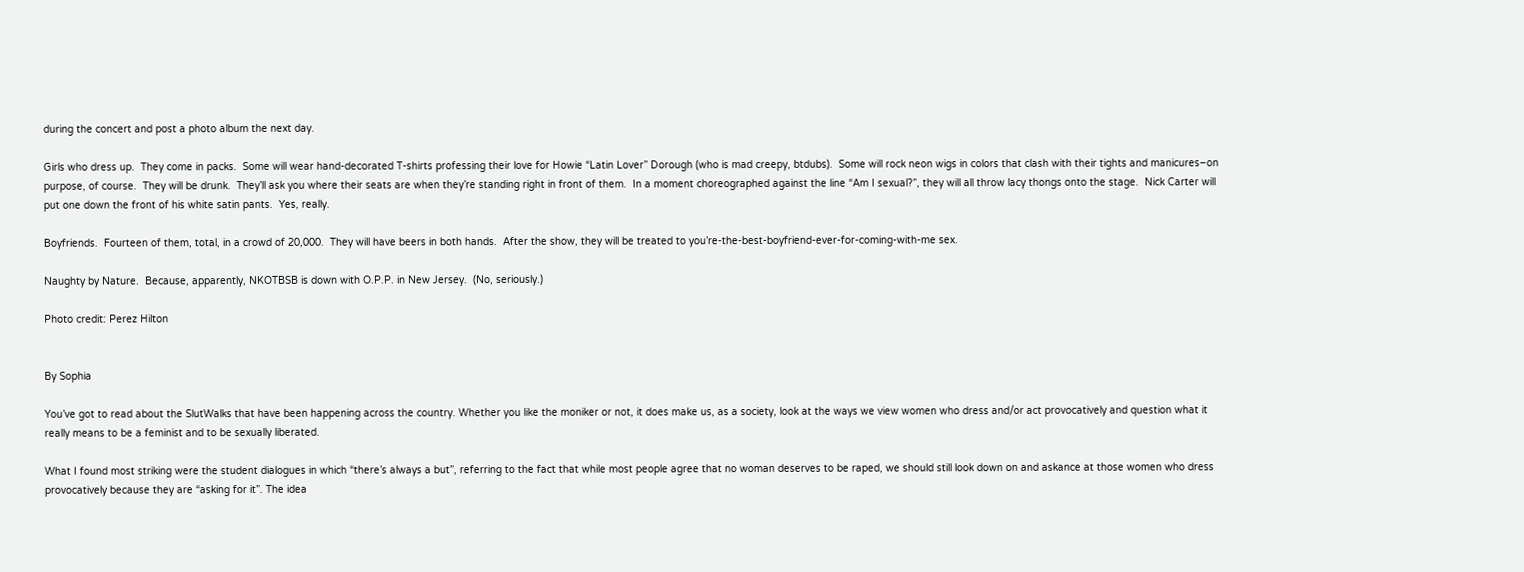during the concert and post a photo album the next day.

Girls who dress up.  They come in packs.  Some will wear hand-decorated T-shirts professing their love for Howie “Latin Lover” Dorough (who is mad creepy, btdubs).  Some will rock neon wigs in colors that clash with their tights and manicures–on purpose, of course.  They will be drunk.  They’ll ask you where their seats are when they’re standing right in front of them.  In a moment choreographed against the line “Am I sexual?”, they will all throw lacy thongs onto the stage.  Nick Carter will put one down the front of his white satin pants.  Yes, really.

Boyfriends.  Fourteen of them, total, in a crowd of 20,000.  They will have beers in both hands.  After the show, they will be treated to you’re-the-best-boyfriend-ever-for-coming-with-me sex.

Naughty by Nature.  Because, apparently, NKOTBSB is down with O.P.P. in New Jersey.  (No, seriously.)

Photo credit: Perez Hilton


By Sophia

You’ve got to read about the SlutWalks that have been happening across the country. Whether you like the moniker or not, it does make us, as a society, look at the ways we view women who dress and/or act provocatively and question what it really means to be a feminist and to be sexually liberated.

What I found most striking were the student dialogues in which “there’s always a but”, referring to the fact that while most people agree that no woman deserves to be raped, we should still look down on and askance at those women who dress provocatively because they are “asking for it”. The idea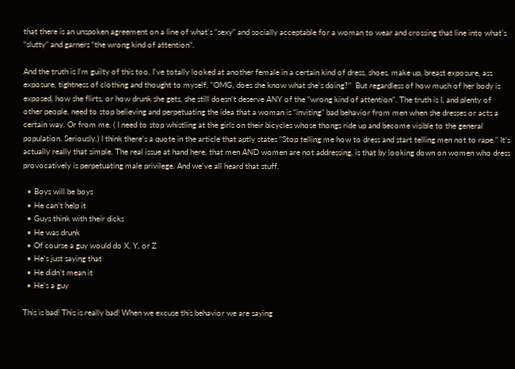that there is an unspoken agreement on a line of what’s “sexy” and socially acceptable for a woman to wear and crossing that line into what’s “slutty” and garners “the wrong kind of attention”.

And the truth is I’m guilty of this too. I’ve totally looked at another female in a certain kind of dress, shoes, make up, breast exposure, ass exposure, tightness of clothing and thought to myself, “OMG, does she know what she’s doing?”  But regardless of how much of her body is exposed, how she flirts, or how drunk she gets, she still doesn’t deserve ANY of the “wrong kind of attention”. The truth is I, and plenty of other people, need to stop believing and perpetuating the idea that a woman is “inviting” bad behavior from men when she dresses or acts a certain way. Or from me. ( I need to stop whistling at the girls on their bicycles whose thongs ride up and become visible to the general population. Seriously.) I think there’s a quote in the article that aptly states “Stop telling me how to dress and start telling men not to rape.” It’s actually really that simple. The real issue at hand here, that men AND women are not addressing, is that by looking down on women who dress provocatively is perpetuating male privilege. And we’ve all heard that stuff.

  • Boys will be boys
  • He can’t help it
  • Guys think with their dicks
  • He was drunk
  • Of course a guy would do X, Y, or Z
  • He’s just saying that
  • He didn’t mean it
  • He’s a guy

This is bad! This is really bad! When we excuse this behavior we are saying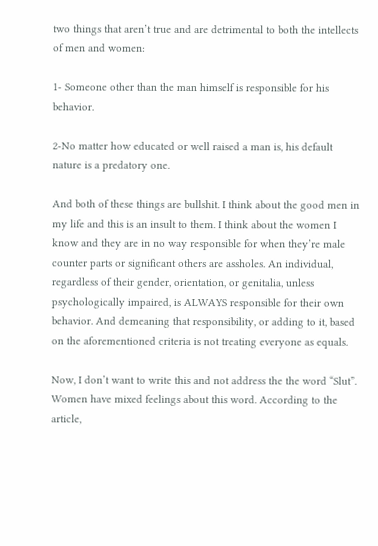two things that aren’t true and are detrimental to both the intellects of men and women:

1- Someone other than the man himself is responsible for his behavior.

2-No matter how educated or well raised a man is, his default nature is a predatory one.

And both of these things are bullshit. I think about the good men in my life and this is an insult to them. I think about the women I know and they are in no way responsible for when they’re male counter parts or significant others are assholes. An individual, regardless of their gender, orientation, or genitalia, unless psychologically impaired, is ALWAYS responsible for their own behavior. And demeaning that responsibility, or adding to it, based on the aforementioned criteria is not treating everyone as equals.

Now, I don’t want to write this and not address the the word “Slut”. Women have mixed feelings about this word. According to the article,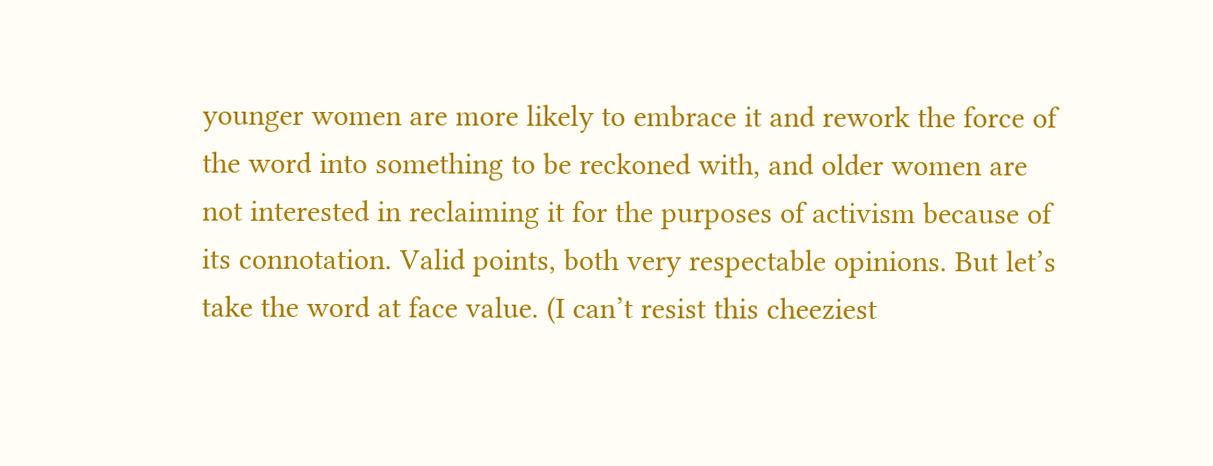younger women are more likely to embrace it and rework the force of the word into something to be reckoned with, and older women are not interested in reclaiming it for the purposes of activism because of its connotation. Valid points, both very respectable opinions. But let’s take the word at face value. (I can’t resist this cheeziest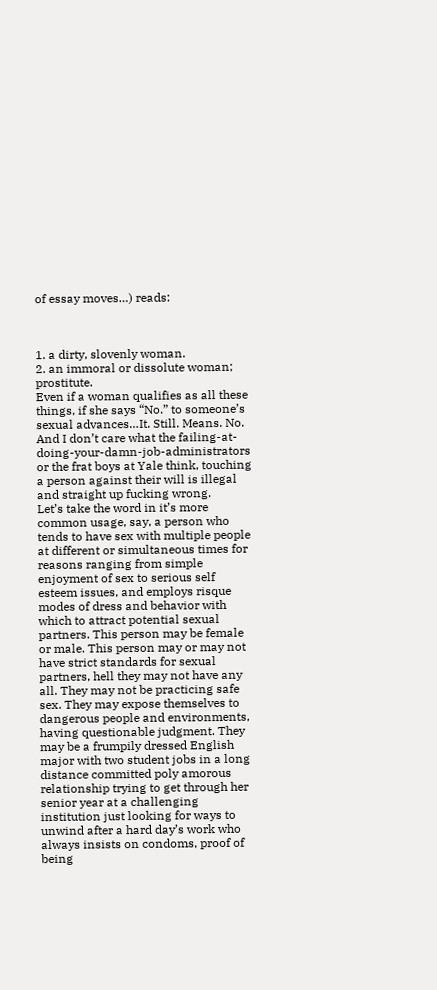of essay moves…) reads:



1. a dirty, slovenly woman.
2. an immoral or dissolute woman; prostitute.
Even if a woman qualifies as all these things, if she says “No.” to someone’s sexual advances…It. Still. Means. No. And I don’t care what the failing-at-doing-your-damn-job-administrators or the frat boys at Yale think, touching a person against their will is illegal and straight up fucking wrong.
Let’s take the word in it’s more common usage, say, a person who tends to have sex with multiple people at different or simultaneous times for reasons ranging from simple enjoyment of sex to serious self esteem issues, and employs risque modes of dress and behavior with which to attract potential sexual partners. This person may be female or male. This person may or may not have strict standards for sexual partners, hell they may not have any all. They may not be practicing safe sex. They may expose themselves to dangerous people and environments, having questionable judgment. They may be a frumpily dressed English major with two student jobs in a long distance committed poly amorous relationship trying to get through her senior year at a challenging institution just looking for ways to unwind after a hard day’s work who always insists on condoms, proof of being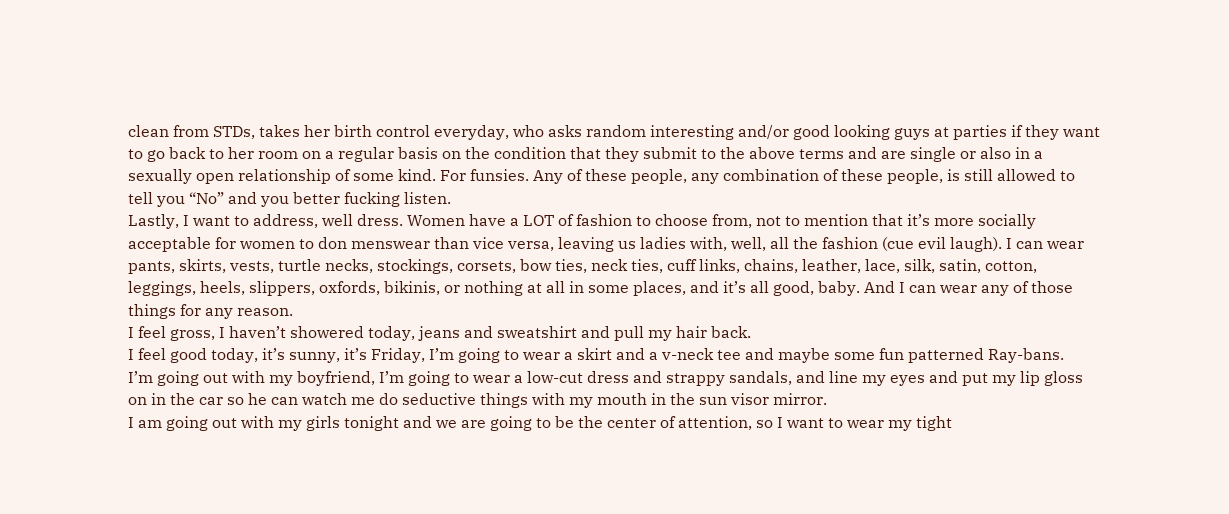clean from STDs, takes her birth control everyday, who asks random interesting and/or good looking guys at parties if they want to go back to her room on a regular basis on the condition that they submit to the above terms and are single or also in a sexually open relationship of some kind. For funsies. Any of these people, any combination of these people, is still allowed to tell you “No” and you better fucking listen.
Lastly, I want to address, well dress. Women have a LOT of fashion to choose from, not to mention that it’s more socially acceptable for women to don menswear than vice versa, leaving us ladies with, well, all the fashion (cue evil laugh). I can wear pants, skirts, vests, turtle necks, stockings, corsets, bow ties, neck ties, cuff links, chains, leather, lace, silk, satin, cotton, leggings, heels, slippers, oxfords, bikinis, or nothing at all in some places, and it’s all good, baby. And I can wear any of those things for any reason.
I feel gross, I haven’t showered today, jeans and sweatshirt and pull my hair back.
I feel good today, it’s sunny, it’s Friday, I’m going to wear a skirt and a v-neck tee and maybe some fun patterned Ray-bans.
I’m going out with my boyfriend, I’m going to wear a low-cut dress and strappy sandals, and line my eyes and put my lip gloss on in the car so he can watch me do seductive things with my mouth in the sun visor mirror.
I am going out with my girls tonight and we are going to be the center of attention, so I want to wear my tight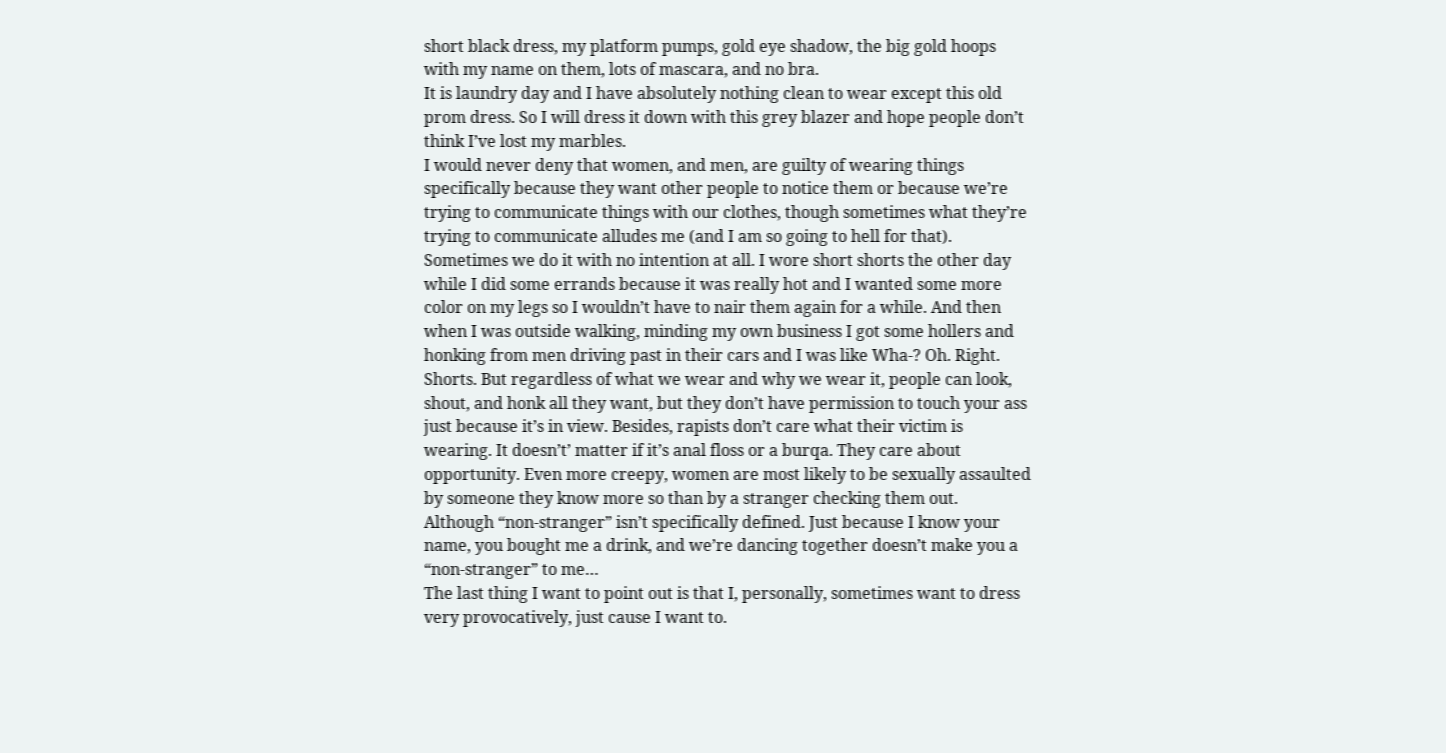short black dress, my platform pumps, gold eye shadow, the big gold hoops with my name on them, lots of mascara, and no bra.
It is laundry day and I have absolutely nothing clean to wear except this old prom dress. So I will dress it down with this grey blazer and hope people don’t think I’ve lost my marbles.
I would never deny that women, and men, are guilty of wearing things specifically because they want other people to notice them or because we’re trying to communicate things with our clothes, though sometimes what they’re trying to communicate alludes me (and I am so going to hell for that). Sometimes we do it with no intention at all. I wore short shorts the other day while I did some errands because it was really hot and I wanted some more color on my legs so I wouldn’t have to nair them again for a while. And then when I was outside walking, minding my own business I got some hollers and honking from men driving past in their cars and I was like Wha-? Oh. Right. Shorts. But regardless of what we wear and why we wear it, people can look, shout, and honk all they want, but they don’t have permission to touch your ass just because it’s in view. Besides, rapists don’t care what their victim is wearing. It doesn’t’ matter if it’s anal floss or a burqa. They care about opportunity. Even more creepy, women are most likely to be sexually assaulted by someone they know more so than by a stranger checking them out. Although “non-stranger” isn’t specifically defined. Just because I know your name, you bought me a drink, and we’re dancing together doesn’t make you a “non-stranger” to me…
The last thing I want to point out is that I, personally, sometimes want to dress very provocatively, just cause I want to.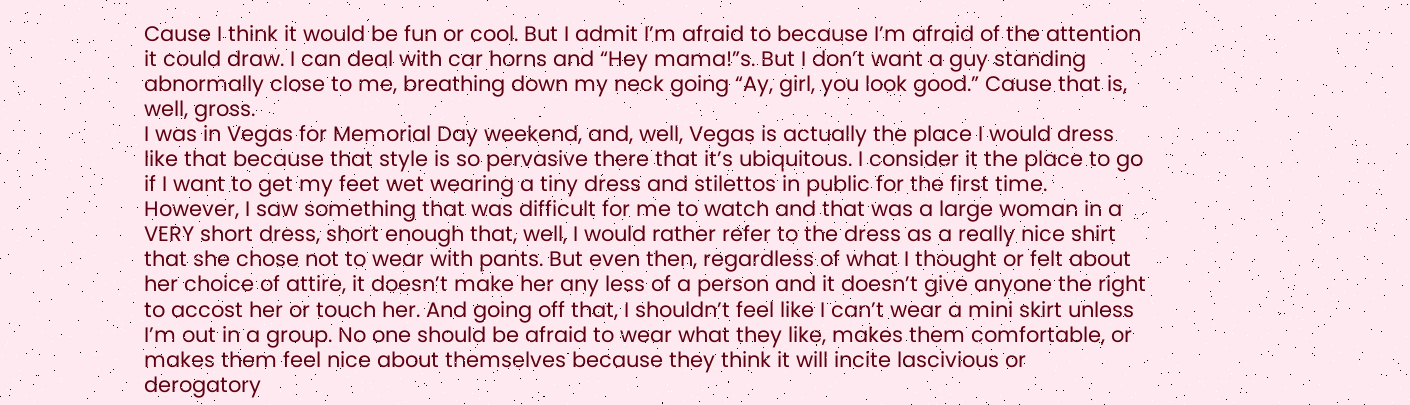Cause I think it would be fun or cool. But I admit I’m afraid to because I’m afraid of the attention it could draw. I can deal with car horns and “Hey mama!”s. But I don’t want a guy standing abnormally close to me, breathing down my neck going “Ay, girl, you look good.” Cause that is, well, gross.
I was in Vegas for Memorial Day weekend, and, well, Vegas is actually the place I would dress like that because that style is so pervasive there that it’s ubiquitous. I consider it the place to go if I want to get my feet wet wearing a tiny dress and stilettos in public for the first time. However, I saw something that was difficult for me to watch and that was a large woman in a VERY short dress, short enough that, well, I would rather refer to the dress as a really nice shirt that she chose not to wear with pants. But even then, regardless of what I thought or felt about her choice of attire, it doesn’t make her any less of a person and it doesn’t give anyone the right to accost her or touch her. And going off that, I shouldn’t feel like I can’t wear a mini skirt unless I’m out in a group. No one should be afraid to wear what they like, makes them comfortable, or makes them feel nice about themselves because they think it will incite lascivious or derogatory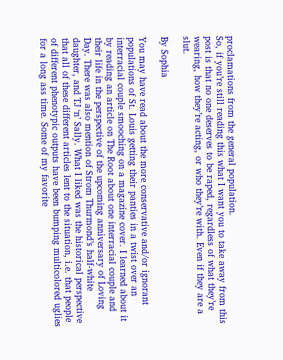proclamations from the general population.
So, if you’re still reading this what I want you to take away from this post is that no one deserves to be raped, regardless of what they’re wearing, how they’re acting, or who they’re with. Even if they are a slut.

By Sophia

You may have read about the more conservative and/or ignorant populations of St. Louis getting their panties in a twist over an interracial couple smooching on a magazine cover. I learned about it by reading an article on The Root about one interracial couple and their life in the perspective of the upcoming anniversary of Loving Day. There was also mention of Strom Thurmond’s half-white daughter, and TJ ‘n’ Sally. What I liked was the historical perspective that all of these different articles lent to the situation, i.e. that people of different phenotypic outputs have been bumping multicolored uglies for a long ass time. Some of my favorite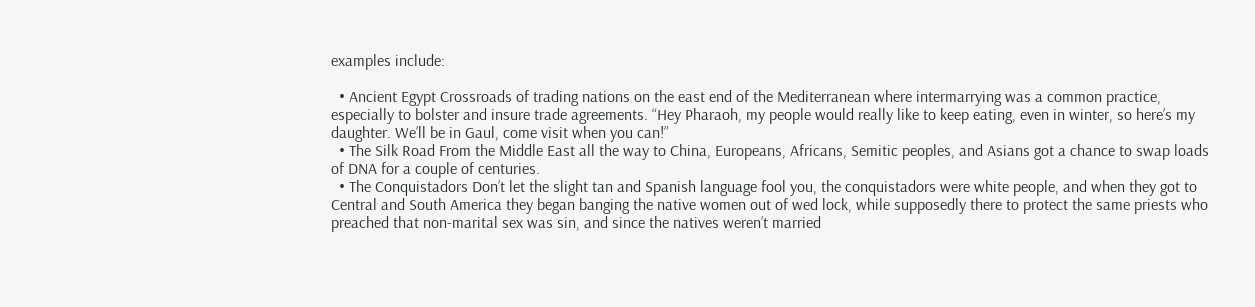examples include:

  • Ancient Egypt Crossroads of trading nations on the east end of the Mediterranean where intermarrying was a common practice, especially to bolster and insure trade agreements. “Hey Pharaoh, my people would really like to keep eating, even in winter, so here’s my daughter. We’ll be in Gaul, come visit when you can!”
  • The Silk Road From the Middle East all the way to China, Europeans, Africans, Semitic peoples, and Asians got a chance to swap loads of DNA for a couple of centuries.
  • The Conquistadors Don’t let the slight tan and Spanish language fool you, the conquistadors were white people, and when they got to Central and South America they began banging the native women out of wed lock, while supposedly there to protect the same priests who preached that non-marital sex was sin, and since the natives weren’t married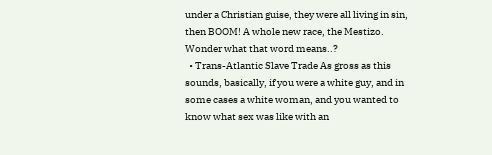under a Christian guise, they were all living in sin, then BOOM! A whole new race, the Mestizo. Wonder what that word means..?
  • Trans-Atlantic Slave Trade As gross as this sounds, basically, if you were a white guy, and in some cases a white woman, and you wanted to know what sex was like with an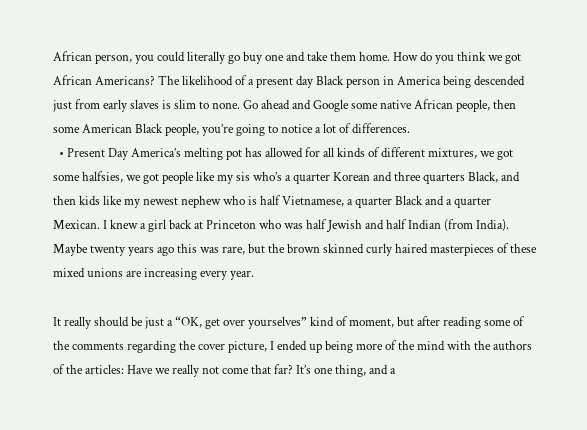African person, you could literally go buy one and take them home. How do you think we got African Americans? The likelihood of a present day Black person in America being descended just from early slaves is slim to none. Go ahead and Google some native African people, then some American Black people, you’re going to notice a lot of differences.
  • Present Day America’s melting pot has allowed for all kinds of different mixtures, we got some halfsies, we got people like my sis who’s a quarter Korean and three quarters Black, and then kids like my newest nephew who is half Vietnamese, a quarter Black and a quarter Mexican. I knew a girl back at Princeton who was half Jewish and half Indian (from India). Maybe twenty years ago this was rare, but the brown skinned curly haired masterpieces of these mixed unions are increasing every year.

It really should be just a “OK, get over yourselves” kind of moment, but after reading some of the comments regarding the cover picture, I ended up being more of the mind with the authors of the articles: Have we really not come that far? It’s one thing, and a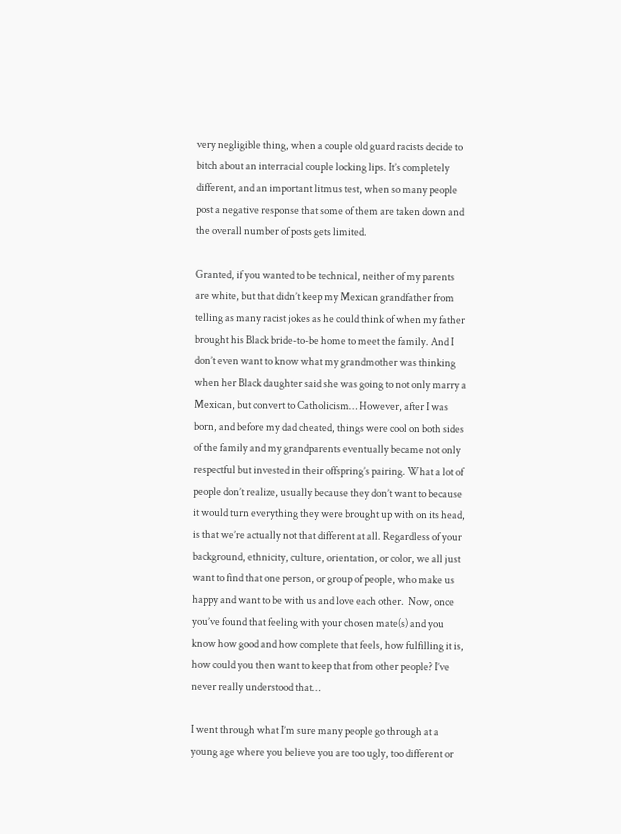very negligible thing, when a couple old guard racists decide to bitch about an interracial couple locking lips. It’s completely different, and an important litmus test, when so many people post a negative response that some of them are taken down and the overall number of posts gets limited.

Granted, if you wanted to be technical, neither of my parents are white, but that didn’t keep my Mexican grandfather from telling as many racist jokes as he could think of when my father brought his Black bride-to-be home to meet the family. And I don’t even want to know what my grandmother was thinking when her Black daughter said she was going to not only marry a Mexican, but convert to Catholicism… However, after I was born, and before my dad cheated, things were cool on both sides of the family and my grandparents eventually became not only respectful but invested in their offspring’s pairing. What a lot of people don’t realize, usually because they don’t want to because it would turn everything they were brought up with on its head, is that we’re actually not that different at all. Regardless of your background, ethnicity, culture, orientation, or color, we all just want to find that one person, or group of people, who make us happy and want to be with us and love each other.  Now, once you’ve found that feeling with your chosen mate(s) and you know how good and how complete that feels, how fulfilling it is, how could you then want to keep that from other people? I’ve never really understood that…

I went through what I’m sure many people go through at a young age where you believe you are too ugly, too different or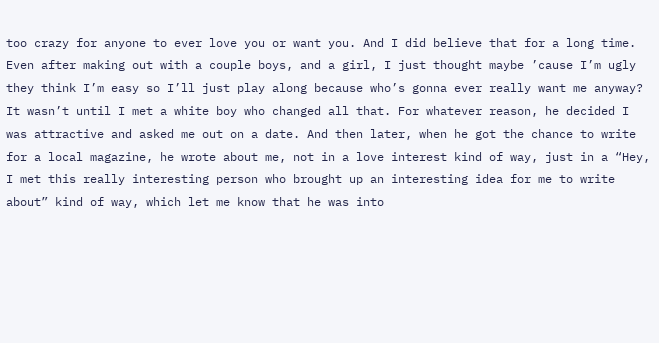too crazy for anyone to ever love you or want you. And I did believe that for a long time. Even after making out with a couple boys, and a girl, I just thought maybe ’cause I’m ugly they think I’m easy so I’ll just play along because who’s gonna ever really want me anyway? It wasn’t until I met a white boy who changed all that. For whatever reason, he decided I was attractive and asked me out on a date. And then later, when he got the chance to write for a local magazine, he wrote about me, not in a love interest kind of way, just in a “Hey, I met this really interesting person who brought up an interesting idea for me to write about” kind of way, which let me know that he was into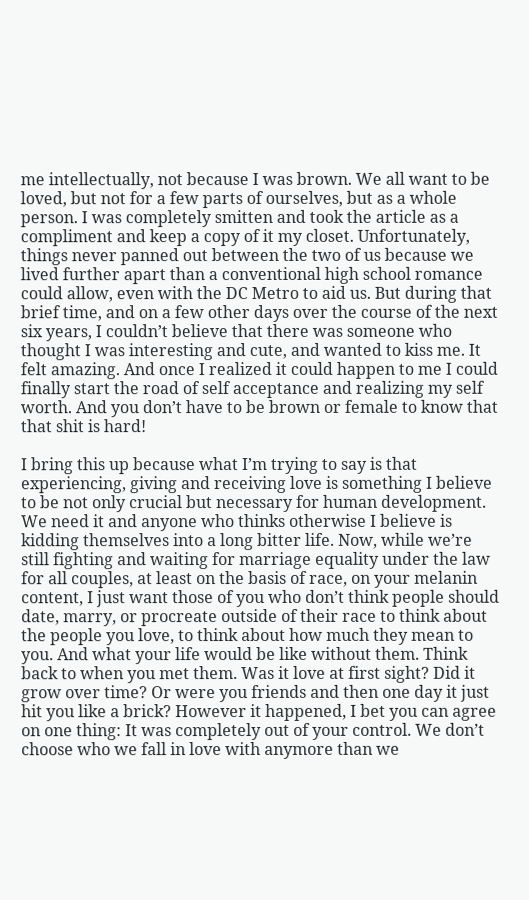me intellectually, not because I was brown. We all want to be loved, but not for a few parts of ourselves, but as a whole person. I was completely smitten and took the article as a compliment and keep a copy of it my closet. Unfortunately, things never panned out between the two of us because we lived further apart than a conventional high school romance could allow, even with the DC Metro to aid us. But during that brief time, and on a few other days over the course of the next six years, I couldn’t believe that there was someone who thought I was interesting and cute, and wanted to kiss me. It felt amazing. And once I realized it could happen to me I could finally start the road of self acceptance and realizing my self worth. And you don’t have to be brown or female to know that that shit is hard!

I bring this up because what I’m trying to say is that experiencing, giving and receiving love is something I believe to be not only crucial but necessary for human development. We need it and anyone who thinks otherwise I believe is kidding themselves into a long bitter life. Now, while we’re still fighting and waiting for marriage equality under the law for all couples, at least on the basis of race, on your melanin content, I just want those of you who don’t think people should date, marry, or procreate outside of their race to think about the people you love, to think about how much they mean to you. And what your life would be like without them. Think back to when you met them. Was it love at first sight? Did it grow over time? Or were you friends and then one day it just hit you like a brick? However it happened, I bet you can agree on one thing: It was completely out of your control. We don’t choose who we fall in love with anymore than we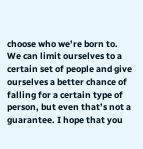choose who we’re born to. We can limit ourselves to a certain set of people and give ourselves a better chance of falling for a certain type of person, but even that’s not a guarantee. I hope that you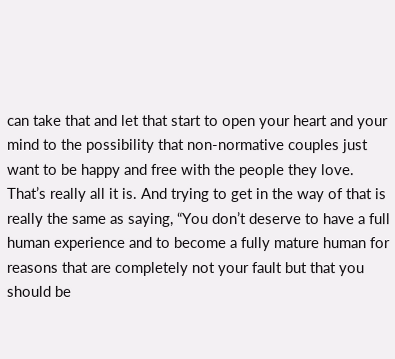can take that and let that start to open your heart and your mind to the possibility that non-normative couples just want to be happy and free with the people they love. That’s really all it is. And trying to get in the way of that is really the same as saying, “You don’t deserve to have a full human experience and to become a fully mature human for reasons that are completely not your fault but that you should be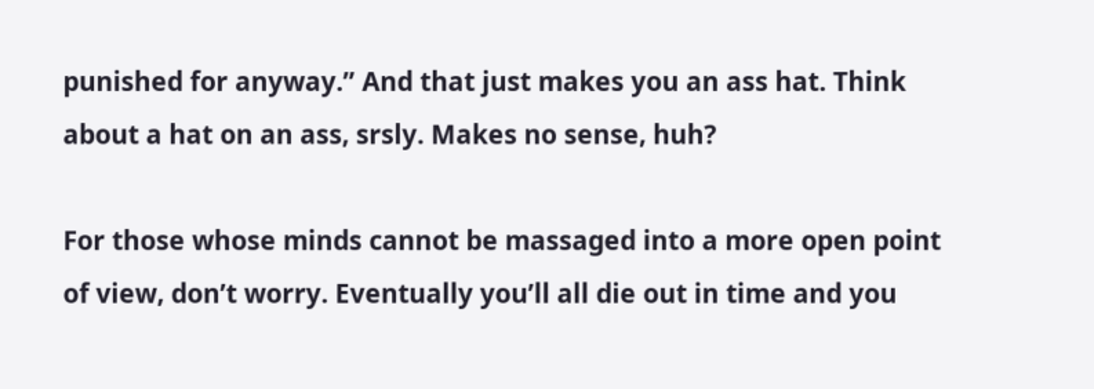punished for anyway.” And that just makes you an ass hat. Think about a hat on an ass, srsly. Makes no sense, huh?

For those whose minds cannot be massaged into a more open point of view, don’t worry. Eventually you’ll all die out in time and you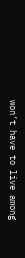won’t have to live among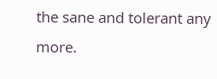the sane and tolerant any more.